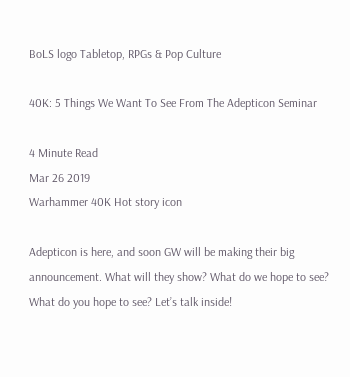BoLS logo Tabletop, RPGs & Pop Culture

40K: 5 Things We Want To See From The Adepticon Seminar

4 Minute Read
Mar 26 2019
Warhammer 40K Hot story icon

Adepticon is here, and soon GW will be making their big announcement. What will they show? What do we hope to see? What do you hope to see? Let’s talk inside!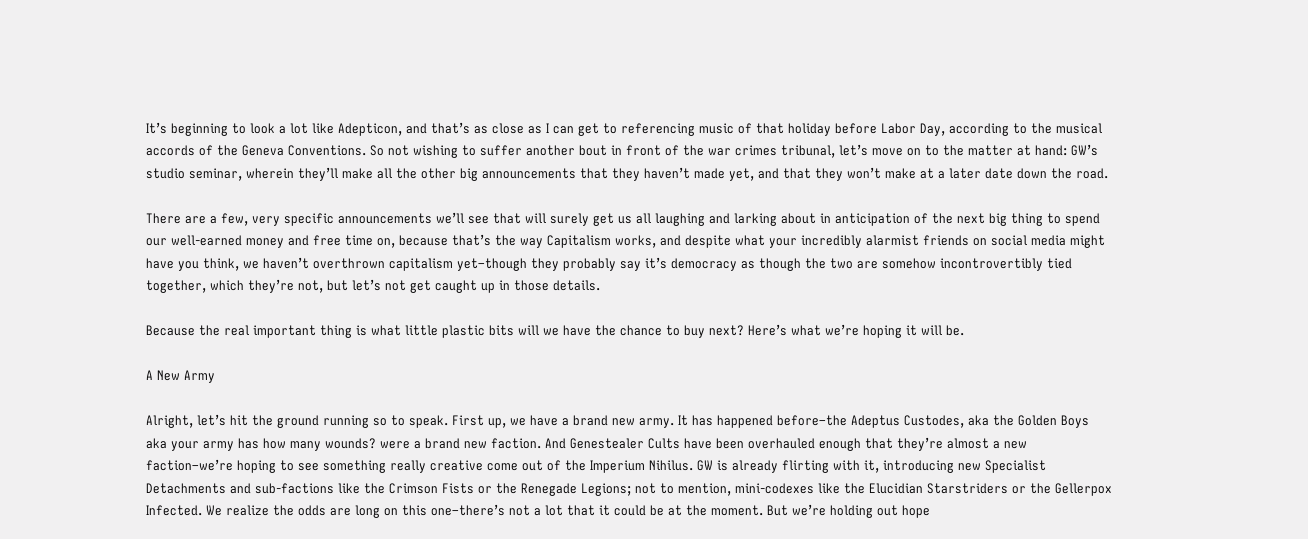It’s beginning to look a lot like Adepticon, and that’s as close as I can get to referencing music of that holiday before Labor Day, according to the musical accords of the Geneva Conventions. So not wishing to suffer another bout in front of the war crimes tribunal, let’s move on to the matter at hand: GW’s studio seminar, wherein they’ll make all the other big announcements that they haven’t made yet, and that they won’t make at a later date down the road.

There are a few, very specific announcements we’ll see that will surely get us all laughing and larking about in anticipation of the next big thing to spend our well-earned money and free time on, because that’s the way Capitalism works, and despite what your incredibly alarmist friends on social media might have you think, we haven’t overthrown capitalism yet–though they probably say it’s democracy as though the two are somehow incontrovertibly tied together, which they’re not, but let’s not get caught up in those details.

Because the real important thing is what little plastic bits will we have the chance to buy next? Here’s what we’re hoping it will be.

A New Army

Alright, let’s hit the ground running so to speak. First up, we have a brand new army. It has happened before–the Adeptus Custodes, aka the Golden Boys aka your army has how many wounds? were a brand new faction. And Genestealer Cults have been overhauled enough that they’re almost a new faction–we’re hoping to see something really creative come out of the Imperium Nihilus. GW is already flirting with it, introducing new Specialist Detachments and sub-factions like the Crimson Fists or the Renegade Legions; not to mention, mini-codexes like the Elucidian Starstriders or the Gellerpox Infected. We realize the odds are long on this one–there’s not a lot that it could be at the moment. But we’re holding out hope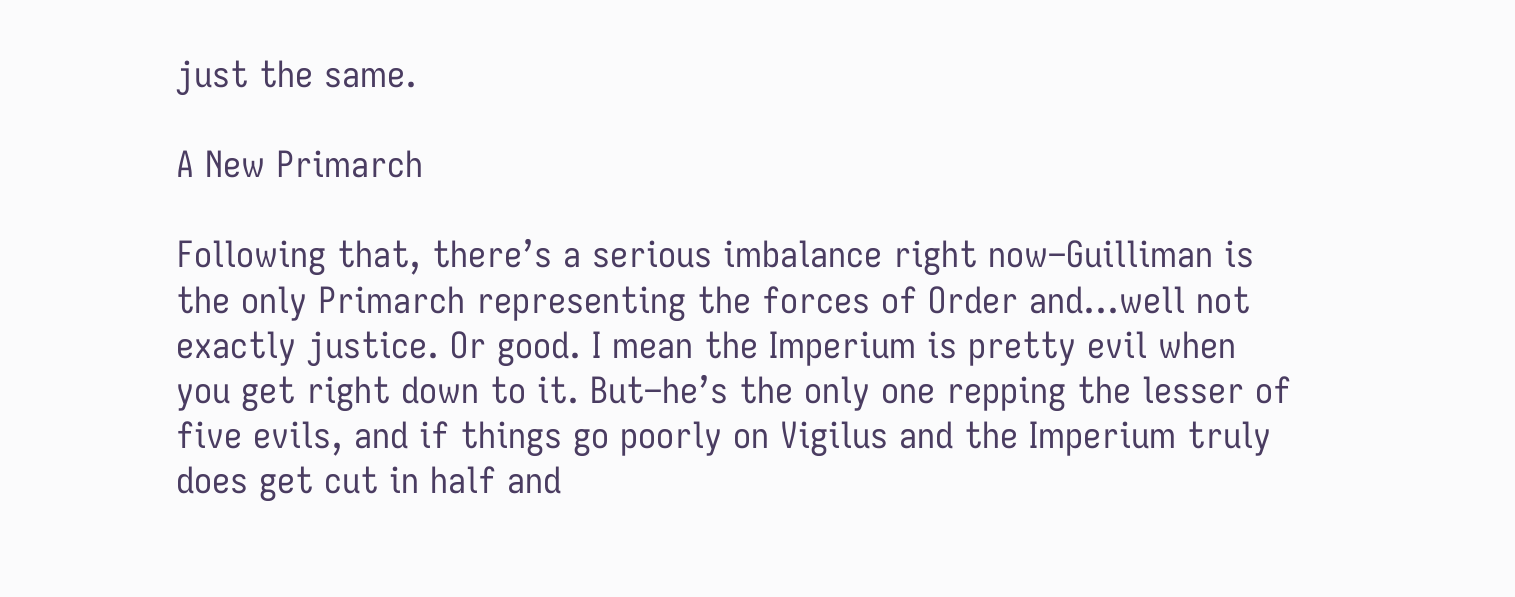just the same.

A New Primarch

Following that, there’s a serious imbalance right now–Guilliman is the only Primarch representing the forces of Order and…well not exactly justice. Or good. I mean the Imperium is pretty evil when you get right down to it. But–he’s the only one repping the lesser of five evils, and if things go poorly on Vigilus and the Imperium truly does get cut in half and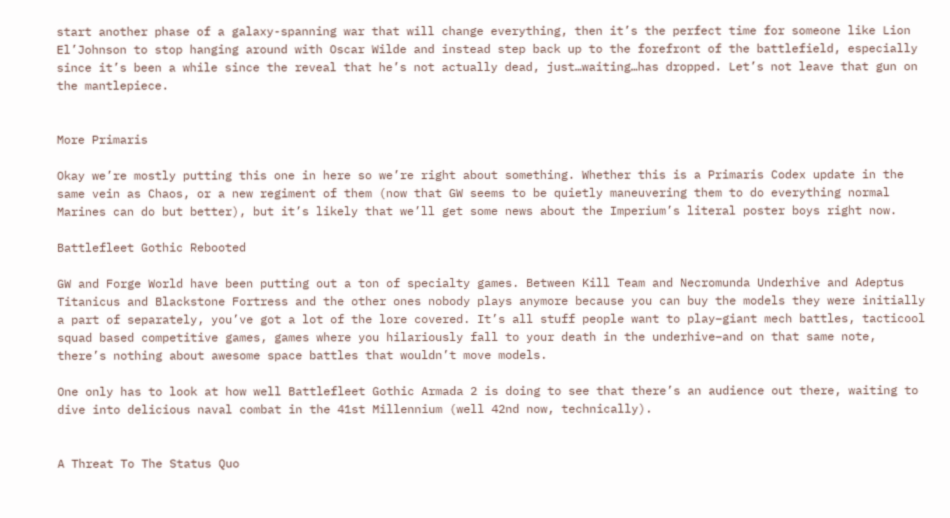start another phase of a galaxy-spanning war that will change everything, then it’s the perfect time for someone like Lion El’Johnson to stop hanging around with Oscar Wilde and instead step back up to the forefront of the battlefield, especially since it’s been a while since the reveal that he’s not actually dead, just…waiting…has dropped. Let’s not leave that gun on the mantlepiece.


More Primaris

Okay we’re mostly putting this one in here so we’re right about something. Whether this is a Primaris Codex update in the same vein as Chaos, or a new regiment of them (now that GW seems to be quietly maneuvering them to do everything normal Marines can do but better), but it’s likely that we’ll get some news about the Imperium’s literal poster boys right now.

Battlefleet Gothic Rebooted

GW and Forge World have been putting out a ton of specialty games. Between Kill Team and Necromunda Underhive and Adeptus Titanicus and Blackstone Fortress and the other ones nobody plays anymore because you can buy the models they were initially a part of separately, you’ve got a lot of the lore covered. It’s all stuff people want to play–giant mech battles, tacticool squad based competitive games, games where you hilariously fall to your death in the underhive–and on that same note, there’s nothing about awesome space battles that wouldn’t move models.

One only has to look at how well Battlefleet Gothic Armada 2 is doing to see that there’s an audience out there, waiting to dive into delicious naval combat in the 41st Millennium (well 42nd now, technically).


A Threat To The Status Quo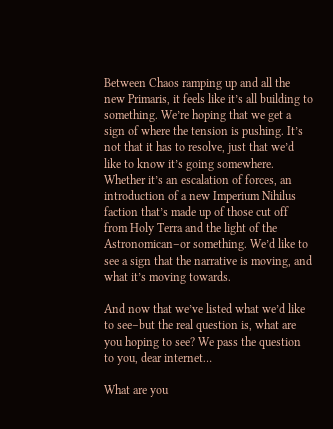Between Chaos ramping up and all the new Primaris, it feels like it’s all building to something. We’re hoping that we get a sign of where the tension is pushing. It’s not that it has to resolve, just that we’d like to know it’s going somewhere. Whether it’s an escalation of forces, an introduction of a new Imperium Nihilus faction that’s made up of those cut off from Holy Terra and the light of the Astronomican–or something. We’d like to see a sign that the narrative is moving, and what it’s moving towards.

And now that we’ve listed what we’d like to see–but the real question is, what are you hoping to see? We pass the question to you, dear internet…

What are you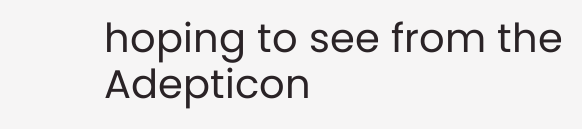hoping to see from the Adepticon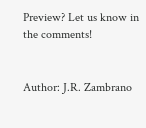Preview? Let us know in the comments!


Author: J.R. Zambrano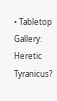• Tabletop Gallery: Heretic Tyranicus?